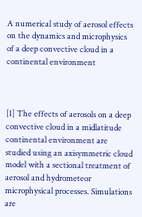A numerical study of aerosol effects on the dynamics and microphysics of a deep convective cloud in a continental environment



[1] The effects of aerosols on a deep convective cloud in a midlatitude continental environment are studied using an axisymmetric cloud model with a sectional treatment of aerosol and hydrometeor microphysical processes. Simulations are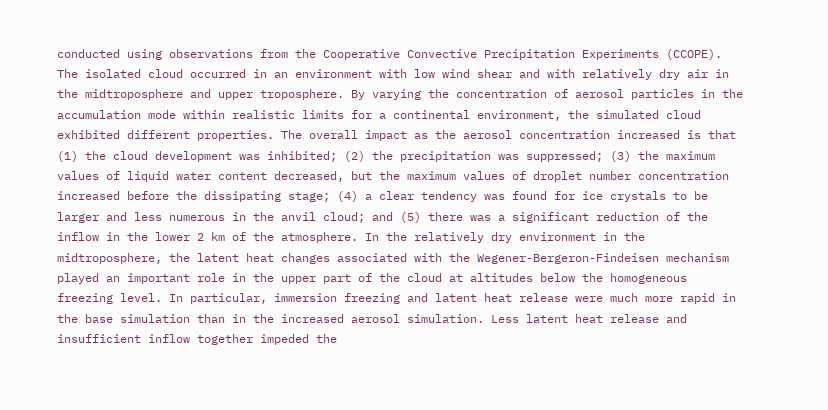conducted using observations from the Cooperative Convective Precipitation Experiments (CCOPE). The isolated cloud occurred in an environment with low wind shear and with relatively dry air in the midtroposphere and upper troposphere. By varying the concentration of aerosol particles in the accumulation mode within realistic limits for a continental environment, the simulated cloud exhibited different properties. The overall impact as the aerosol concentration increased is that (1) the cloud development was inhibited; (2) the precipitation was suppressed; (3) the maximum values of liquid water content decreased, but the maximum values of droplet number concentration increased before the dissipating stage; (4) a clear tendency was found for ice crystals to be larger and less numerous in the anvil cloud; and (5) there was a significant reduction of the inflow in the lower 2 km of the atmosphere. In the relatively dry environment in the midtroposphere, the latent heat changes associated with the Wegener-Bergeron-Findeisen mechanism played an important role in the upper part of the cloud at altitudes below the homogeneous freezing level. In particular, immersion freezing and latent heat release were much more rapid in the base simulation than in the increased aerosol simulation. Less latent heat release and insufficient inflow together impeded the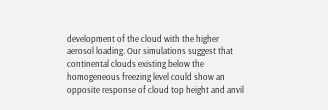development of the cloud with the higher aerosol loading. Our simulations suggest that continental clouds existing below the homogeneous freezing level could show an opposite response of cloud top height and anvil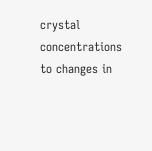crystal concentrations to changes in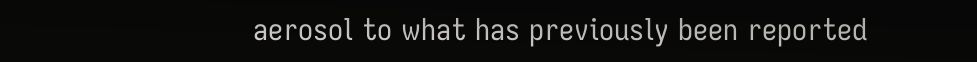aerosol to what has previously been reported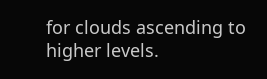for clouds ascending to higher levels.